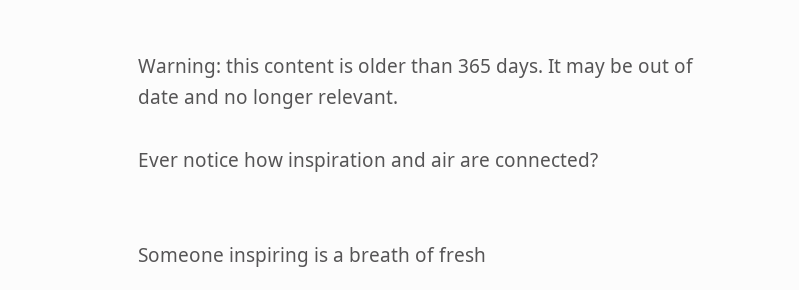Warning: this content is older than 365 days. It may be out of date and no longer relevant.

Ever notice how inspiration and air are connected?


Someone inspiring is a breath of fresh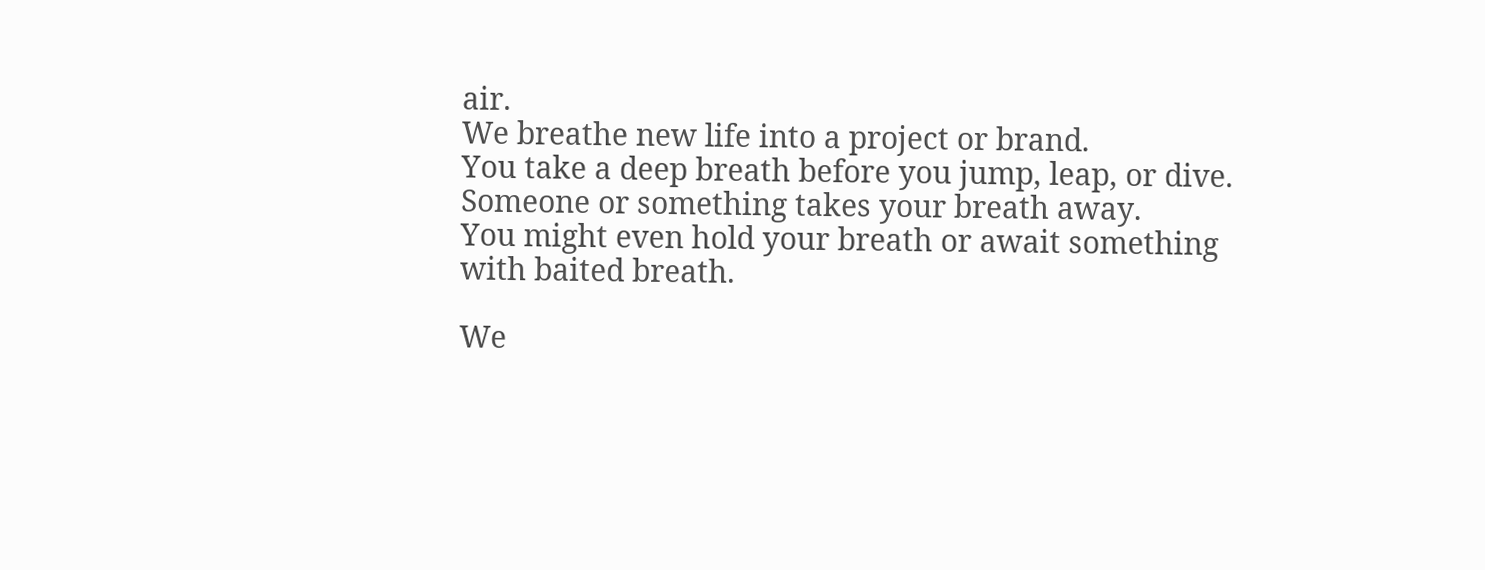air.
We breathe new life into a project or brand.
You take a deep breath before you jump, leap, or dive.
Someone or something takes your breath away.
You might even hold your breath or await something with baited breath.

We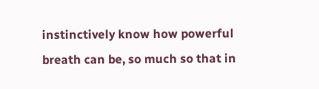instinctively know how powerful breath can be, so much so that in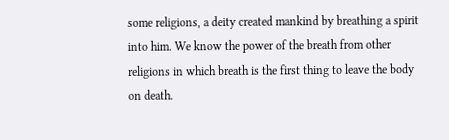some religions, a deity created mankind by breathing a spirit into him. We know the power of the breath from other religions in which breath is the first thing to leave the body on death.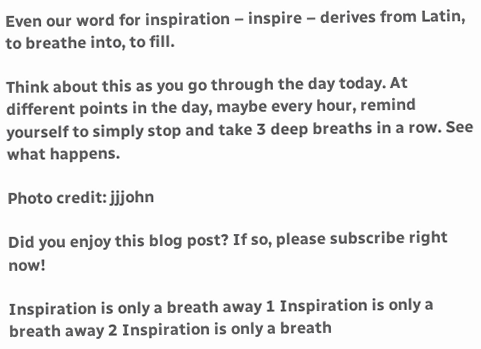Even our word for inspiration – inspire – derives from Latin, to breathe into, to fill.

Think about this as you go through the day today. At different points in the day, maybe every hour, remind yourself to simply stop and take 3 deep breaths in a row. See what happens.

Photo credit: jjjohn

Did you enjoy this blog post? If so, please subscribe right now!

Inspiration is only a breath away 1 Inspiration is only a breath away 2 Inspiration is only a breath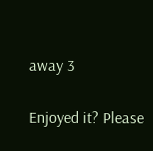away 3

Enjoyed it? Please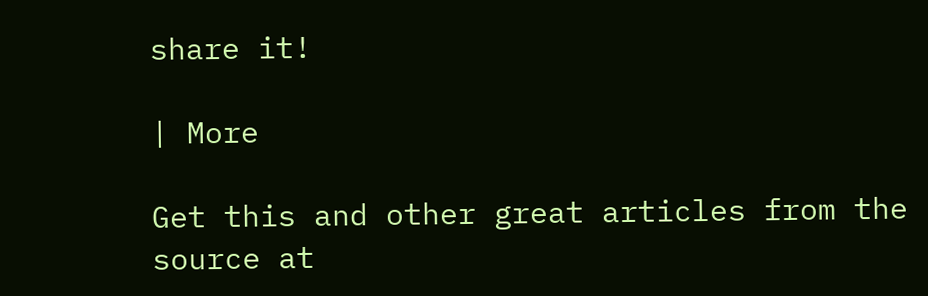share it!

| More

Get this and other great articles from the source at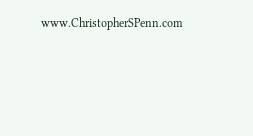www.ChristopherSPenn.com